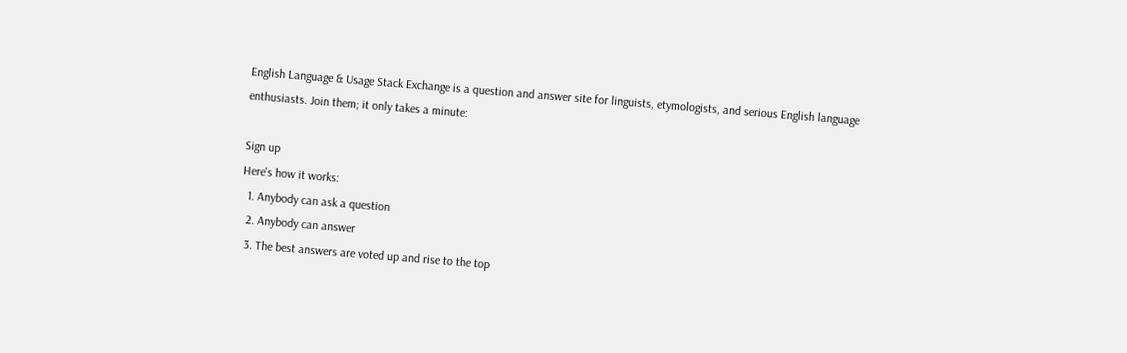English Language & Usage Stack Exchange is a question and answer site for linguists, etymologists, and serious English language enthusiasts. Join them; it only takes a minute:

Sign up
Here's how it works:
  1. Anybody can ask a question
  2. Anybody can answer
  3. The best answers are voted up and rise to the top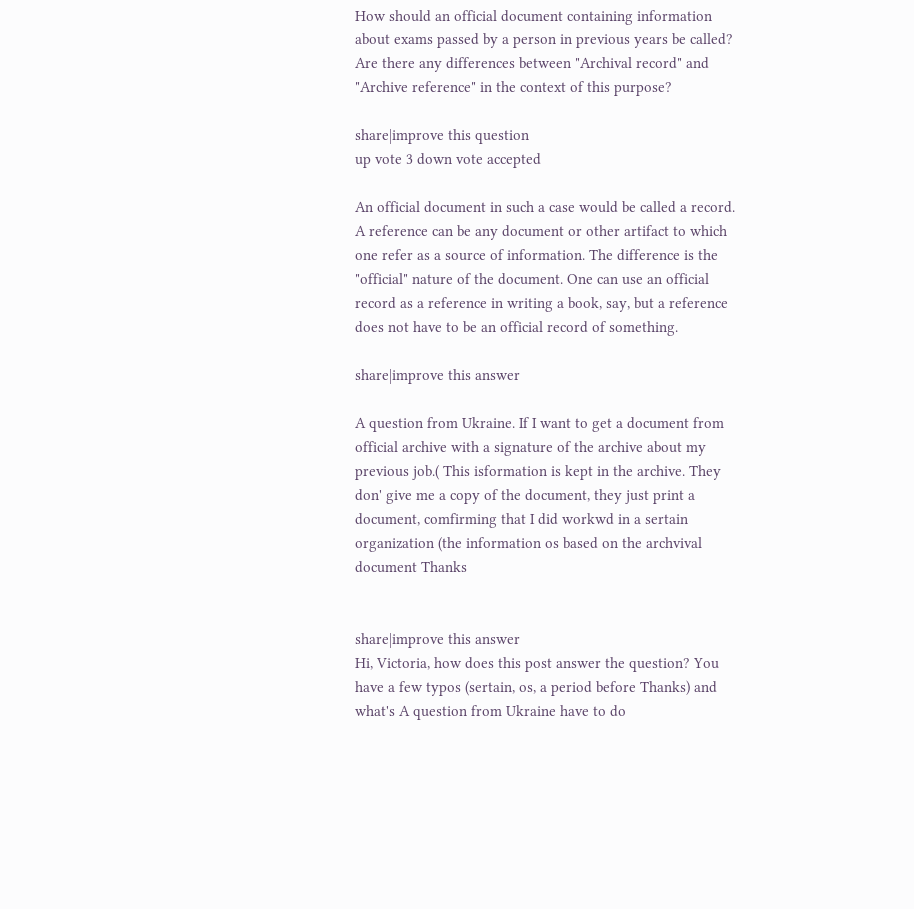How should an official document containing information about exams passed by a person in previous years be called? Are there any differences between "Archival record" and "Archive reference" in the context of this purpose?

share|improve this question
up vote 3 down vote accepted

An official document in such a case would be called a record. A reference can be any document or other artifact to which one refer as a source of information. The difference is the "official" nature of the document. One can use an official record as a reference in writing a book, say, but a reference does not have to be an official record of something.

share|improve this answer

A question from Ukraine. If I want to get a document from official archive with a signature of the archive about my previous job.( This isformation is kept in the archive. They don' give me a copy of the document, they just print a document, comfirming that I did workwd in a sertain organization (the information os based on the archvival document Thanks


share|improve this answer
Hi, Victoria, how does this post answer the question? You have a few typos (sertain, os, a period before Thanks) and what's A question from Ukraine have to do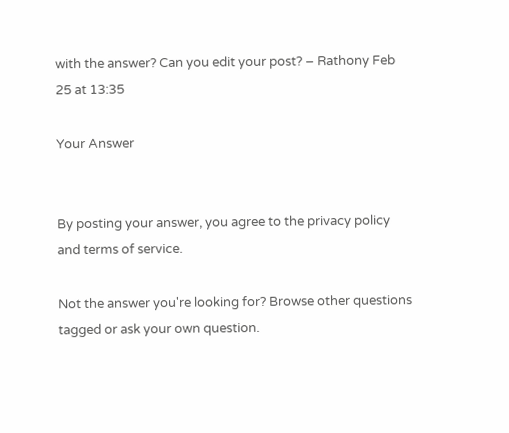with the answer? Can you edit your post? – Rathony Feb 25 at 13:35

Your Answer


By posting your answer, you agree to the privacy policy and terms of service.

Not the answer you're looking for? Browse other questions tagged or ask your own question.